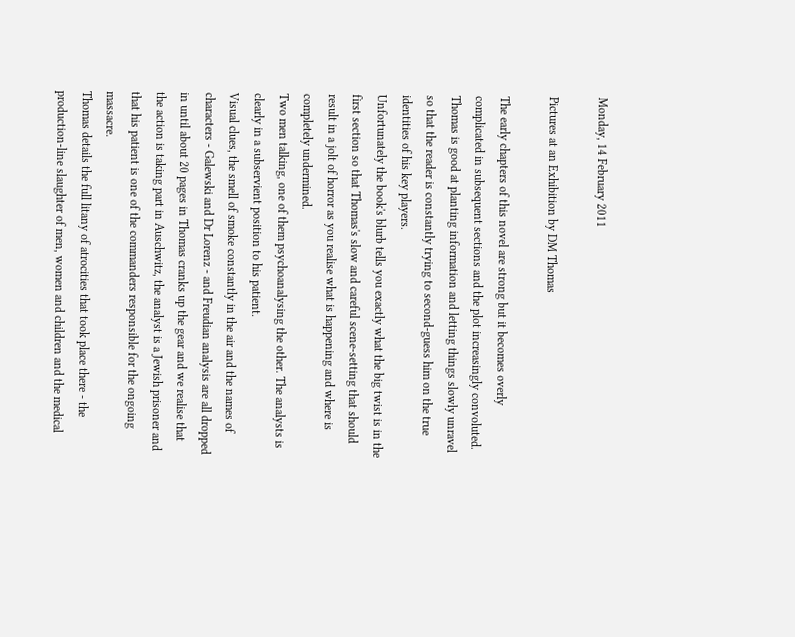Monday, 14 February 2011

Pictures at an Exhibition by DM Thomas

The early chapters of this novel are strong but it becomes overly complicated in subsequent sections and the plot increasingly convoluted.
Thomas is good at planting information and letting things slowly unravel so that the reader is constantly trying to second-guess him on the true identities of his key players.
Unfortunately the book's blurb tells you exactly what the big twist is in the first section so that Thomas's slow and careful scene-setting that should result in a jolt of horror as you realise what is happening and where is completely undermined.
Two men talking, one of them psychoanalysing the other. The analysts is clearly in a subservient position to his patient.
Visual clues, the smell of smoke constantly in the air and the names of characters - Galewski and Dr Lorenz - and Freudian analysis are all dropped in until about 20 pages in Thomas cranks up the gear and we realise that the action is taking part in Auschwitz, the analyst is a Jewish prisoner and that his patient is one of the commanders responsible for the ongoing massacre.
Thomas details the full litany of atrocities that took place there - the
production-line slaughter of men, women and children and the medical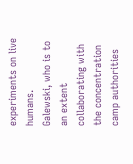experiments on live humans.
Galewski, who is to an extent collaborating with the concentration camp authorities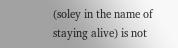(soley in the name of staying alive) is not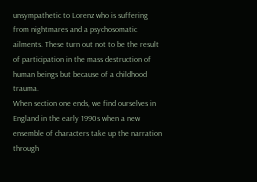unsympathetic to Lorenz who is suffering from nightmares and a psychosomatic ailments. These turn out not to be the result of participation in the mass destruction of human beings but because of a childhood trauma.
When section one ends, we find ourselves in England in the early 1990s when a new ensemble of characters take up the narration through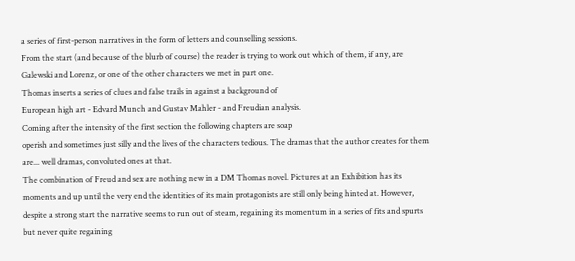a series of first-person narratives in the form of letters and counselling sessions.
From the start (and because of the blurb of course) the reader is trying to work out which of them, if any, are Galewski and Lorenz, or one of the other characters we met in part one.
Thomas inserts a series of clues and false trails in against a background of
European high art - Edvard Munch and Gustav Mahler - and Freudian analysis.
Coming after the intensity of the first section the following chapters are soap
operish and sometimes just silly and the lives of the characters tedious. The dramas that the author creates for them are... well dramas, convoluted ones at that.
The combination of Freud and sex are nothing new in a DM Thomas novel. Pictures at an Exhibition has its moments and up until the very end the identities of its main protagonists are still only being hinted at. However, despite a strong start the narrative seems to run out of steam, regaining its momentum in a series of fits and spurts but never quite regaining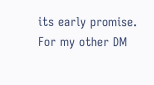its early promise.
For my other DM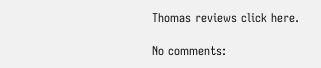Thomas reviews click here.

No comments: